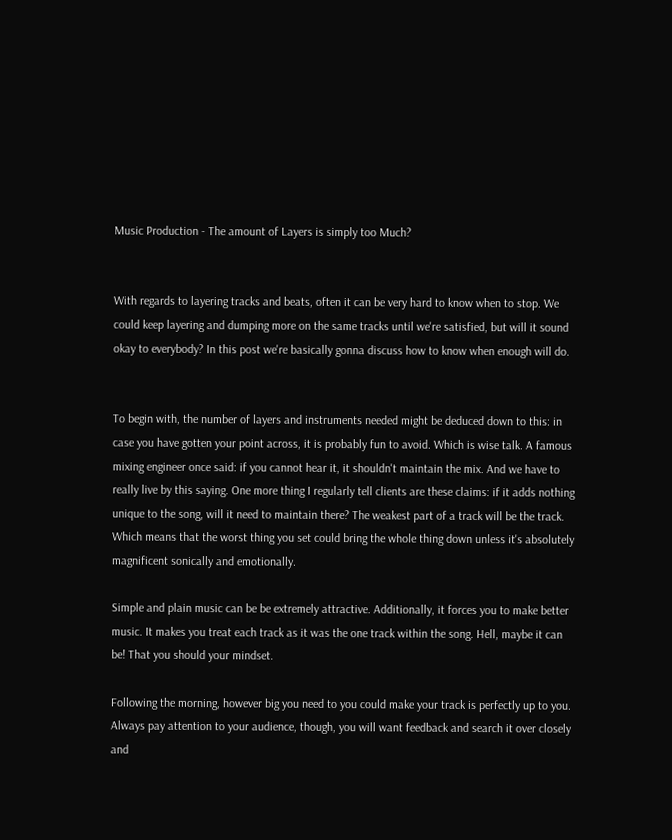Music Production - The amount of Layers is simply too Much?


With regards to layering tracks and beats, often it can be very hard to know when to stop. We could keep layering and dumping more on the same tracks until we're satisfied, but will it sound okay to everybody? In this post we're basically gonna discuss how to know when enough will do.


To begin with, the number of layers and instruments needed might be deduced down to this: in case you have gotten your point across, it is probably fun to avoid. Which is wise talk. A famous mixing engineer once said: if you cannot hear it, it shouldn't maintain the mix. And we have to really live by this saying. One more thing I regularly tell clients are these claims: if it adds nothing unique to the song, will it need to maintain there? The weakest part of a track will be the track. Which means that the worst thing you set could bring the whole thing down unless it's absolutely magnificent sonically and emotionally.

Simple and plain music can be be extremely attractive. Additionally, it forces you to make better music. It makes you treat each track as it was the one track within the song. Hell, maybe it can be! That you should your mindset.

Following the morning, however big you need to you could make your track is perfectly up to you. Always pay attention to your audience, though, you will want feedback and search it over closely and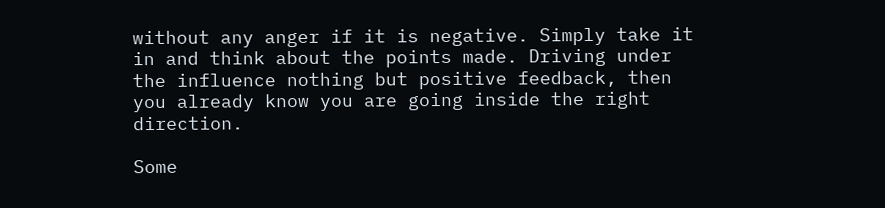without any anger if it is negative. Simply take it in and think about the points made. Driving under the influence nothing but positive feedback, then you already know you are going inside the right direction.

Some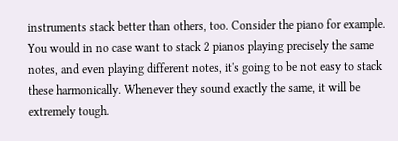instruments stack better than others, too. Consider the piano for example. You would in no case want to stack 2 pianos playing precisely the same notes, and even playing different notes, it's going to be not easy to stack these harmonically. Whenever they sound exactly the same, it will be extremely tough.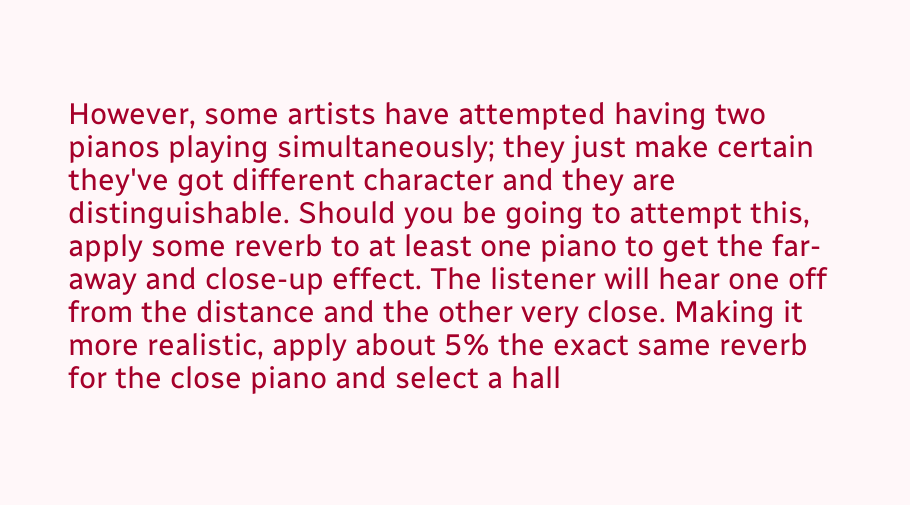However, some artists have attempted having two pianos playing simultaneously; they just make certain they've got different character and they are distinguishable. Should you be going to attempt this, apply some reverb to at least one piano to get the far-away and close-up effect. The listener will hear one off from the distance and the other very close. Making it more realistic, apply about 5% the exact same reverb for the close piano and select a hall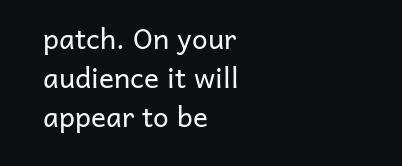patch. On your audience it will appear to be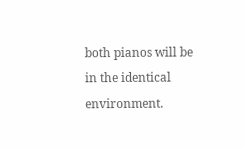both pianos will be in the identical environment.